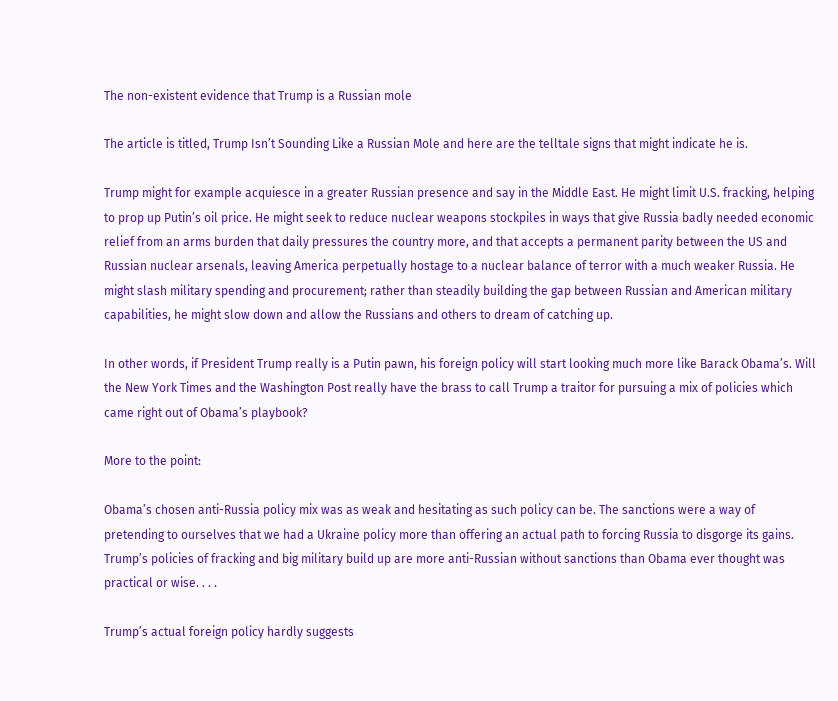The non-existent evidence that Trump is a Russian mole

The article is titled, Trump Isn’t Sounding Like a Russian Mole and here are the telltale signs that might indicate he is.

Trump might for example acquiesce in a greater Russian presence and say in the Middle East. He might limit U.S. fracking, helping to prop up Putin’s oil price. He might seek to reduce nuclear weapons stockpiles in ways that give Russia badly needed economic relief from an arms burden that daily pressures the country more, and that accepts a permanent parity between the US and Russian nuclear arsenals, leaving America perpetually hostage to a nuclear balance of terror with a much weaker Russia. He might slash military spending and procurement; rather than steadily building the gap between Russian and American military capabilities, he might slow down and allow the Russians and others to dream of catching up.

In other words, if President Trump really is a Putin pawn, his foreign policy will start looking much more like Barack Obama’s. Will the New York Times and the Washington Post really have the brass to call Trump a traitor for pursuing a mix of policies which came right out of Obama’s playbook?

More to the point:

Obama’s chosen anti-Russia policy mix was as weak and hesitating as such policy can be. The sanctions were a way of pretending to ourselves that we had a Ukraine policy more than offering an actual path to forcing Russia to disgorge its gains. Trump’s policies of fracking and big military build up are more anti-Russian without sanctions than Obama ever thought was practical or wise. . . .

Trump’s actual foreign policy hardly suggests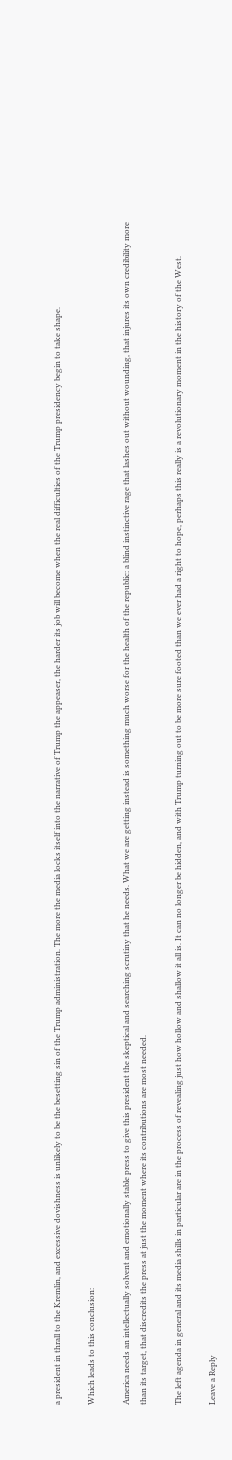a president in thrall to the Kremlin, and excessive dovishness is unlikely to be the besetting sin of the Trump administration. The more the media locks itself into the narrative of Trump the appeaser, the harder its job will become when the real difficulties of the Trump presidency begin to take shape.

Which leads to this conclusion:

America needs an intellectually solvent and emotionally stable press to give this president the skeptical and searching scrutiny that he needs. What we are getting instead is something much worse for the health of the republic: a blind instinctive rage that lashes out without wounding, that injures its own credibility more than its target, that discredits the press at just the moment where its contributions are most needed.

The left agenda in general and its media shills in particular are in the process of revealing just how hollow and shallow it all is. It can no longer be hidden, and with Trump turning out to be more sure footed than we ever had a right to hope, perhaps this really is a revolutionary moment in the history of the West.

Leave a Reply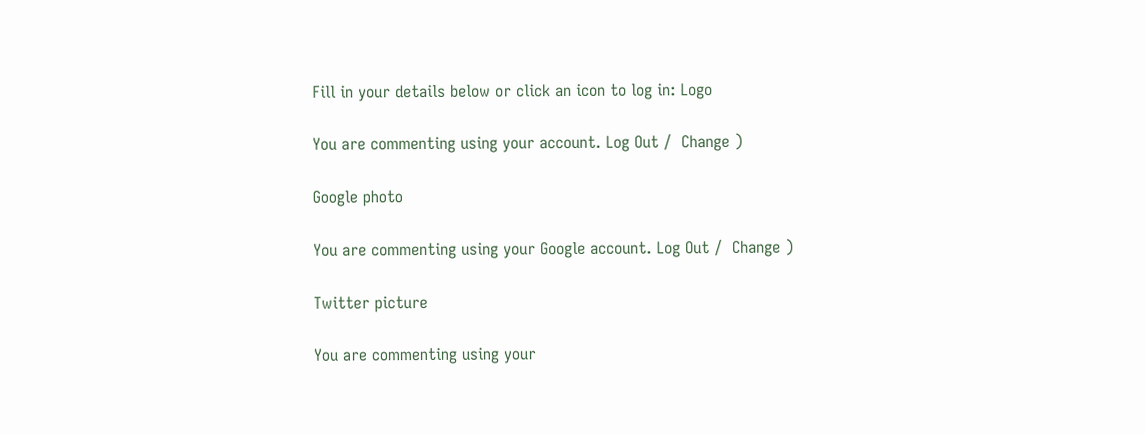Fill in your details below or click an icon to log in: Logo

You are commenting using your account. Log Out /  Change )

Google photo

You are commenting using your Google account. Log Out /  Change )

Twitter picture

You are commenting using your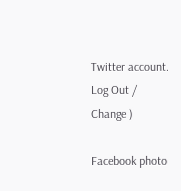Twitter account. Log Out /  Change )

Facebook photo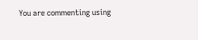You are commenting using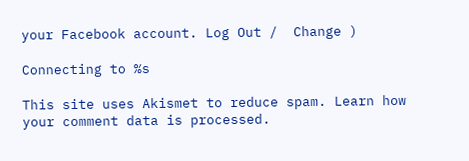your Facebook account. Log Out /  Change )

Connecting to %s

This site uses Akismet to reduce spam. Learn how your comment data is processed.